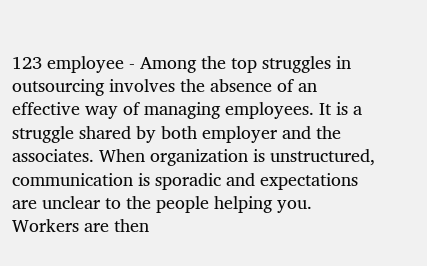123 employee - Among the top struggles in outsourcing involves the absence of an effective way of managing employees. It is a struggle shared by both employer and the associates. When organization is unstructured, communication is sporadic and expectations are unclear to the people helping you. Workers are then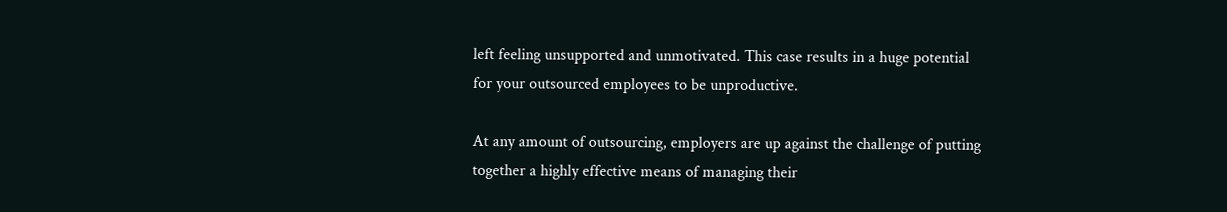left feeling unsupported and unmotivated. This case results in a huge potential for your outsourced employees to be unproductive.

At any amount of outsourcing, employers are up against the challenge of putting together a highly effective means of managing their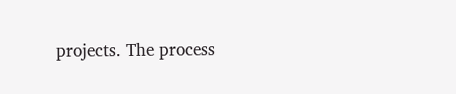projects. The process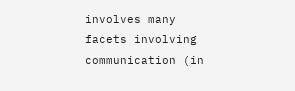involves many facets involving communication (in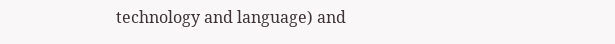technology and language) and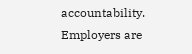accountability. Employers are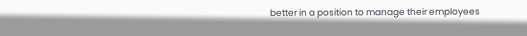better in a position to manage their employees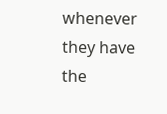whenever they have the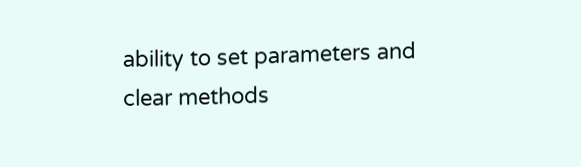ability to set parameters and clear methods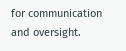for communication and oversight.